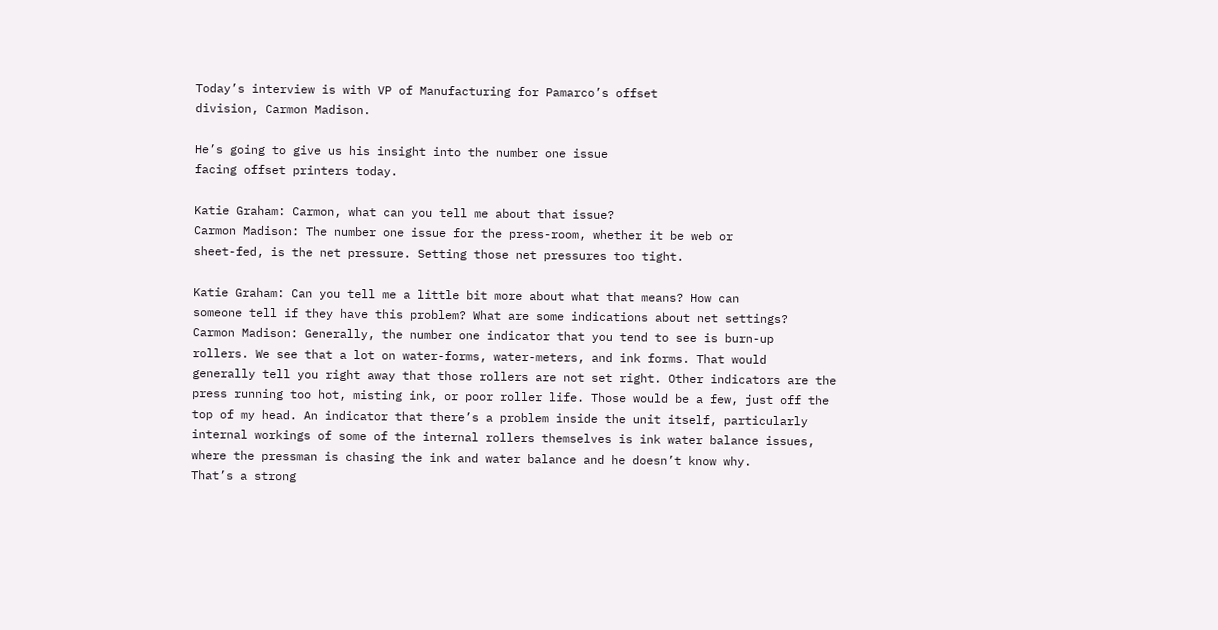Today’s interview is with VP of Manufacturing for Pamarco’s offset
division, Carmon Madison.

He’s going to give us his insight into the number one issue
facing offset printers today.

Katie Graham: Carmon, what can you tell me about that issue?
Carmon Madison: The number one issue for the press-room, whether it be web or
sheet-fed, is the net pressure. Setting those net pressures too tight.

Katie Graham: Can you tell me a little bit more about what that means? How can
someone tell if they have this problem? What are some indications about net settings?
Carmon Madison: Generally, the number one indicator that you tend to see is burn-up
rollers. We see that a lot on water-forms, water-meters, and ink forms. That would
generally tell you right away that those rollers are not set right. Other indicators are the
press running too hot, misting ink, or poor roller life. Those would be a few, just off the
top of my head. An indicator that there’s a problem inside the unit itself, particularly
internal workings of some of the internal rollers themselves is ink water balance issues,
where the pressman is chasing the ink and water balance and he doesn’t know why.
That’s a strong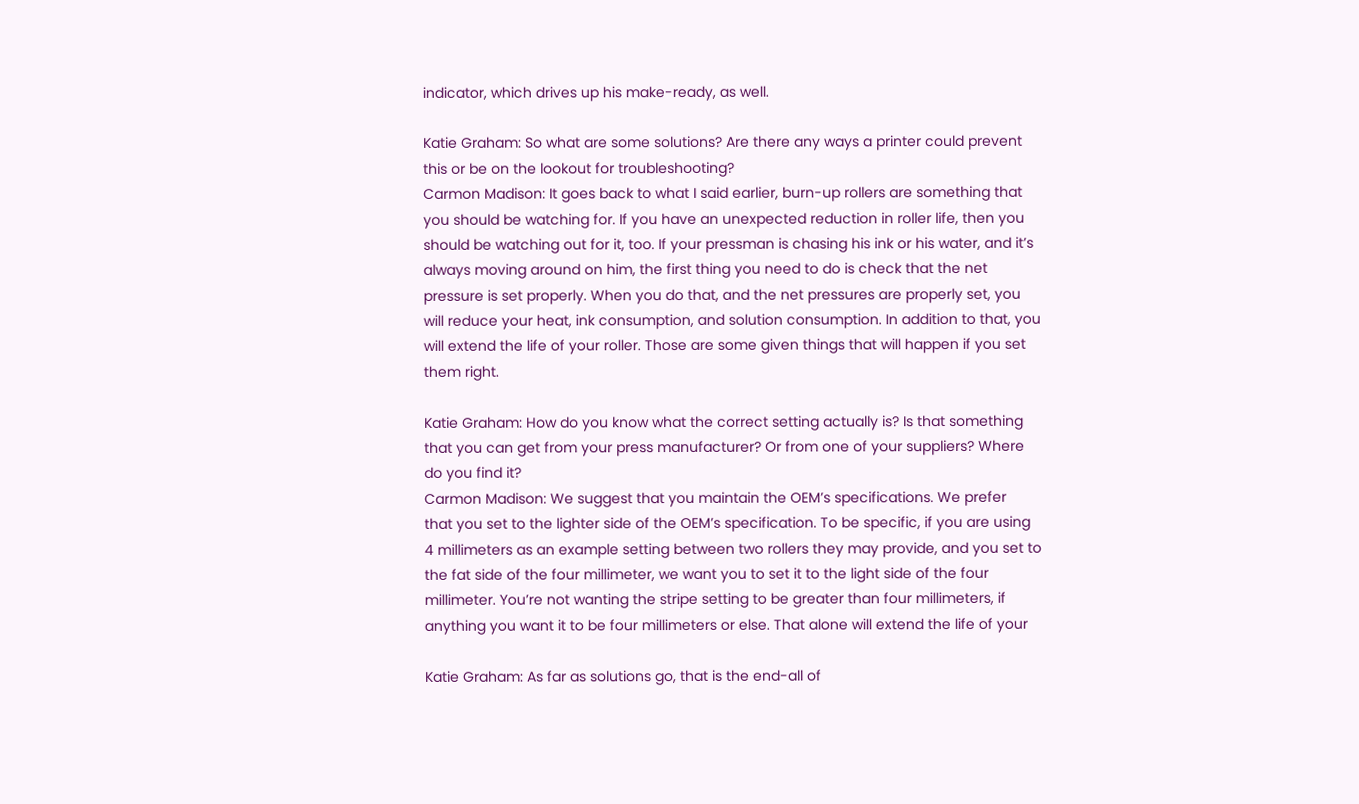indicator, which drives up his make-ready, as well.

Katie Graham: So what are some solutions? Are there any ways a printer could prevent
this or be on the lookout for troubleshooting?
Carmon Madison: It goes back to what I said earlier, burn-up rollers are something that
you should be watching for. If you have an unexpected reduction in roller life, then you
should be watching out for it, too. If your pressman is chasing his ink or his water, and it’s
always moving around on him, the first thing you need to do is check that the net
pressure is set properly. When you do that, and the net pressures are properly set, you
will reduce your heat, ink consumption, and solution consumption. In addition to that, you
will extend the life of your roller. Those are some given things that will happen if you set
them right.

Katie Graham: How do you know what the correct setting actually is? Is that something
that you can get from your press manufacturer? Or from one of your suppliers? Where
do you find it?
Carmon Madison: We suggest that you maintain the OEM’s specifications. We prefer
that you set to the lighter side of the OEM’s specification. To be specific, if you are using
4 millimeters as an example setting between two rollers they may provide, and you set to
the fat side of the four millimeter, we want you to set it to the light side of the four
millimeter. You’re not wanting the stripe setting to be greater than four millimeters, if
anything you want it to be four millimeters or else. That alone will extend the life of your

Katie Graham: As far as solutions go, that is the end-all of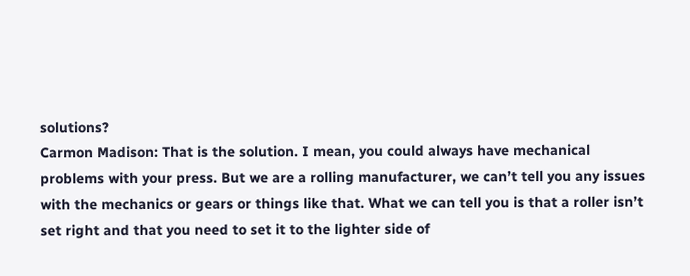solutions?
Carmon Madison: That is the solution. I mean, you could always have mechanical
problems with your press. But we are a rolling manufacturer, we can’t tell you any issues
with the mechanics or gears or things like that. What we can tell you is that a roller isn’t
set right and that you need to set it to the lighter side of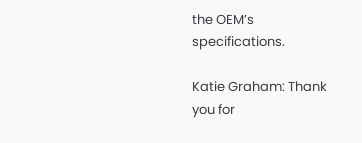the OEM’s specifications.

Katie Graham: Thank you for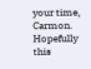your time, Carmon. Hopefully this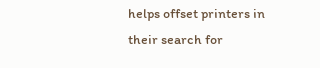helps offset printers in
their search for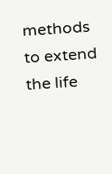methods to extend the life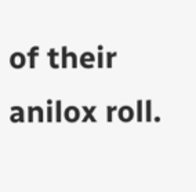of their anilox roll.